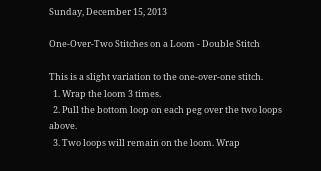Sunday, December 15, 2013

One-Over-Two Stitches on a Loom - Double Stitch

This is a slight variation to the one-over-one stitch.
  1. Wrap the loom 3 times.
  2. Pull the bottom loop on each peg over the two loops above.
  3. Two loops will remain on the loom. Wrap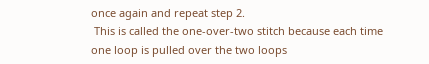once again and repeat step 2.
 This is called the one-over-two stitch because each time one loop is pulled over the two loops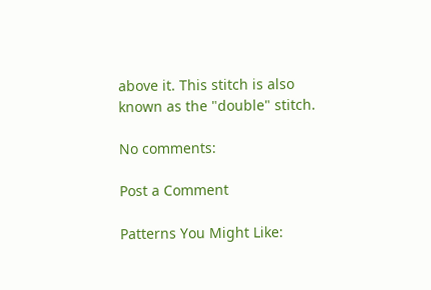above it. This stitch is also known as the "double" stitch.

No comments:

Post a Comment

Patterns You Might Like: